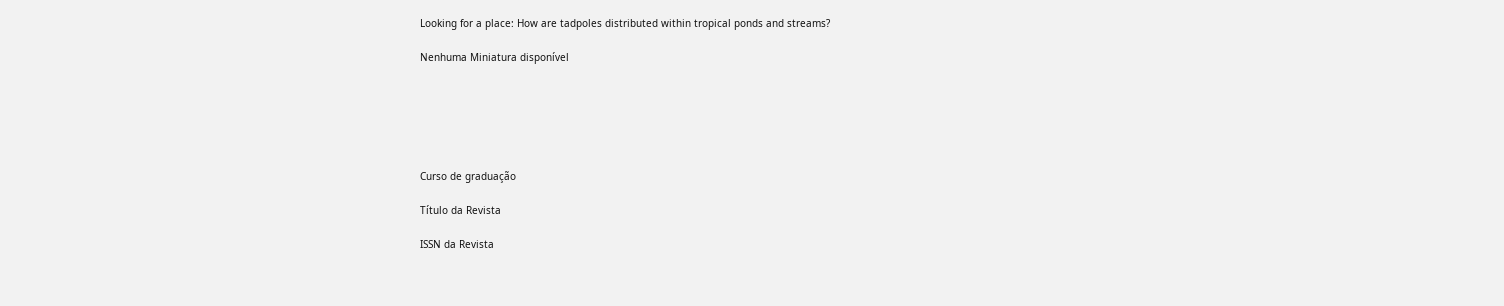Looking for a place: How are tadpoles distributed within tropical ponds and streams?

Nenhuma Miniatura disponível






Curso de graduação

Título da Revista

ISSN da Revista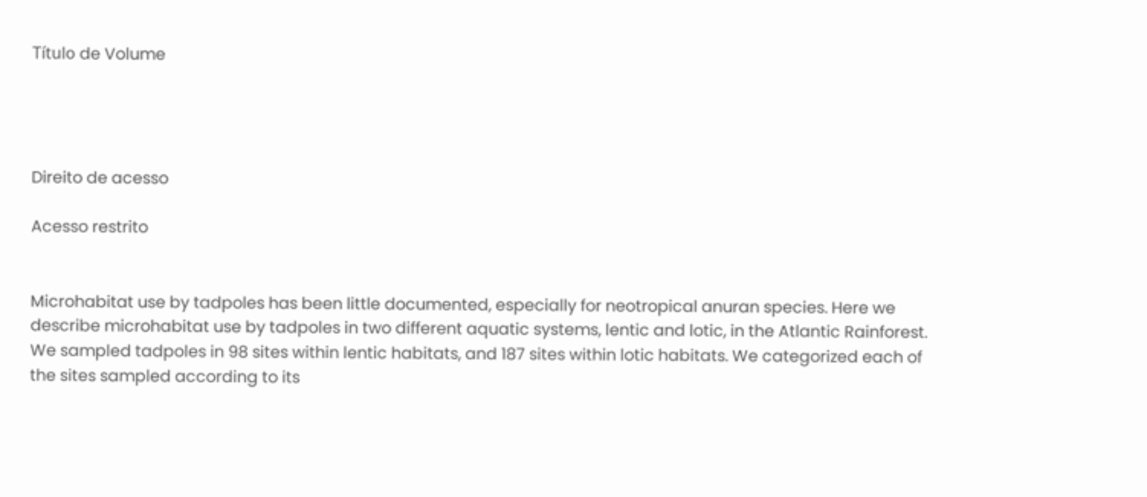Título de Volume




Direito de acesso

Acesso restrito


Microhabitat use by tadpoles has been little documented, especially for neotropical anuran species. Here we describe microhabitat use by tadpoles in two different aquatic systems, lentic and lotic, in the Atlantic Rainforest. We sampled tadpoles in 98 sites within lentic habitats, and 187 sites within lotic habitats. We categorized each of the sites sampled according to its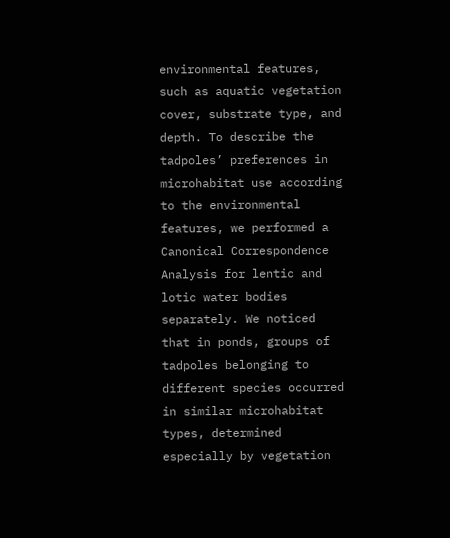environmental features, such as aquatic vegetation cover, substrate type, and depth. To describe the tadpoles’ preferences in microhabitat use according to the environmental features, we performed a Canonical Correspondence Analysis for lentic and lotic water bodies separately. We noticed that in ponds, groups of tadpoles belonging to different species occurred in similar microhabitat types, determined especially by vegetation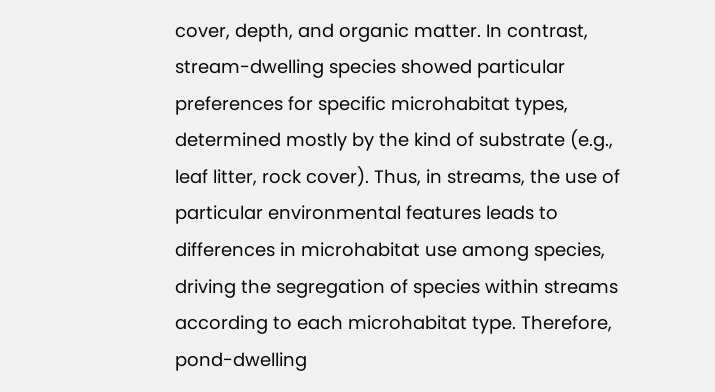cover, depth, and organic matter. In contrast, stream-dwelling species showed particular preferences for specific microhabitat types, determined mostly by the kind of substrate (e.g., leaf litter, rock cover). Thus, in streams, the use of particular environmental features leads to differences in microhabitat use among species, driving the segregation of species within streams according to each microhabitat type. Therefore, pond-dwelling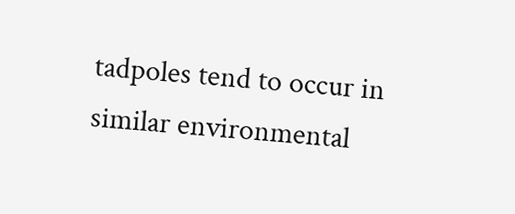tadpoles tend to occur in similar environmental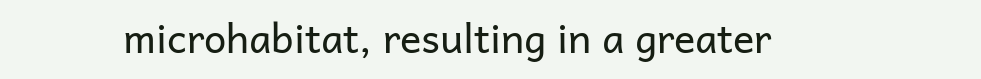microhabitat, resulting in a greater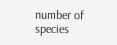number of species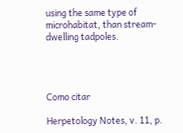using the same type of microhabitat, than stream-dwelling tadpoles.




Como citar

Herpetology Notes, v. 11, p.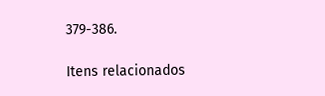379-386.

Itens relacionados